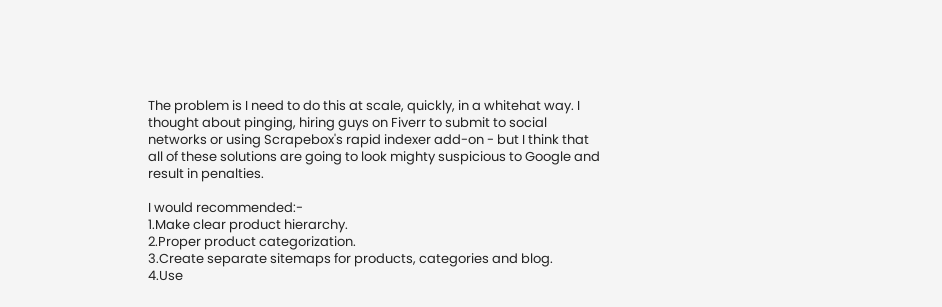The problem is I need to do this at scale, quickly, in a whitehat way. I thought about pinging, hiring guys on Fiverr to submit to social networks or using Scrapebox's rapid indexer add-on - but I think that all of these solutions are going to look mighty suspicious to Google and result in penalties.

I would recommended:-
1.Make clear product hierarchy.
2.Proper product categorization.
3.Create separate sitemaps for products, categories and blog.
4.Use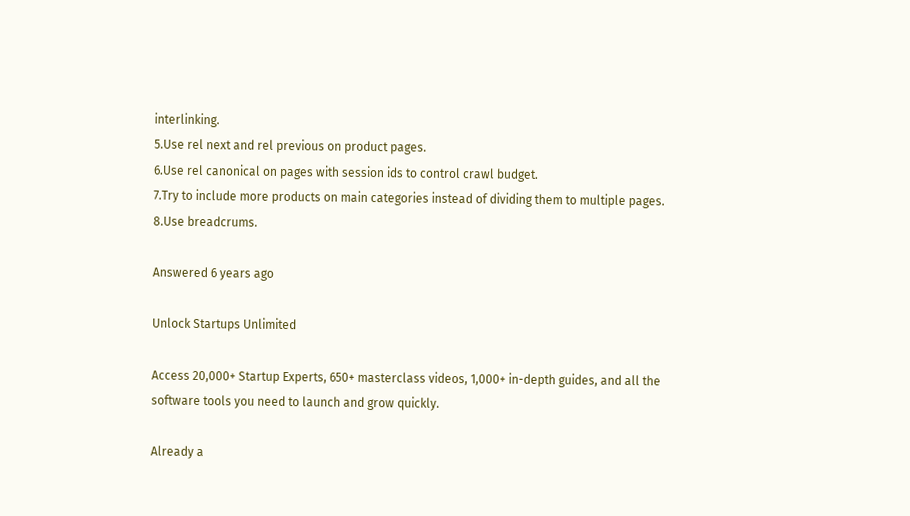interlinking.
5.Use rel next and rel previous on product pages.
6.Use rel canonical on pages with session ids to control crawl budget.
7.Try to include more products on main categories instead of dividing them to multiple pages.
8.Use breadcrums.

Answered 6 years ago

Unlock Startups Unlimited

Access 20,000+ Startup Experts, 650+ masterclass videos, 1,000+ in-depth guides, and all the software tools you need to launch and grow quickly.

Already a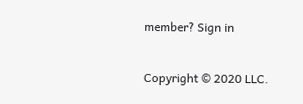member? Sign in

Copyright © 2020 LLC.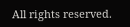All rights reserved.